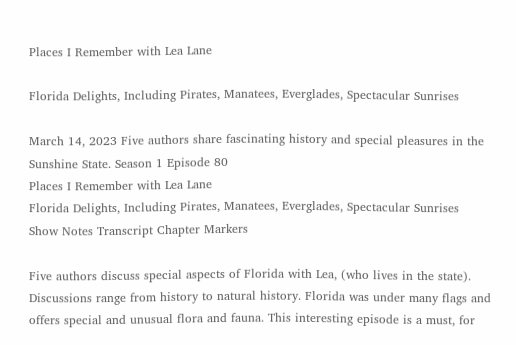Places I Remember with Lea Lane

Florida Delights, Including Pirates, Manatees, Everglades, Spectacular Sunrises

March 14, 2023 Five authors share fascinating history and special pleasures in the Sunshine State. Season 1 Episode 80
Places I Remember with Lea Lane
Florida Delights, Including Pirates, Manatees, Everglades, Spectacular Sunrises
Show Notes Transcript Chapter Markers

Five authors discuss special aspects of Florida with Lea, (who lives in the state). Discussions range from history to natural history. Florida was under many flags and offers special and unusual flora and fauna. This interesting episode is a must, for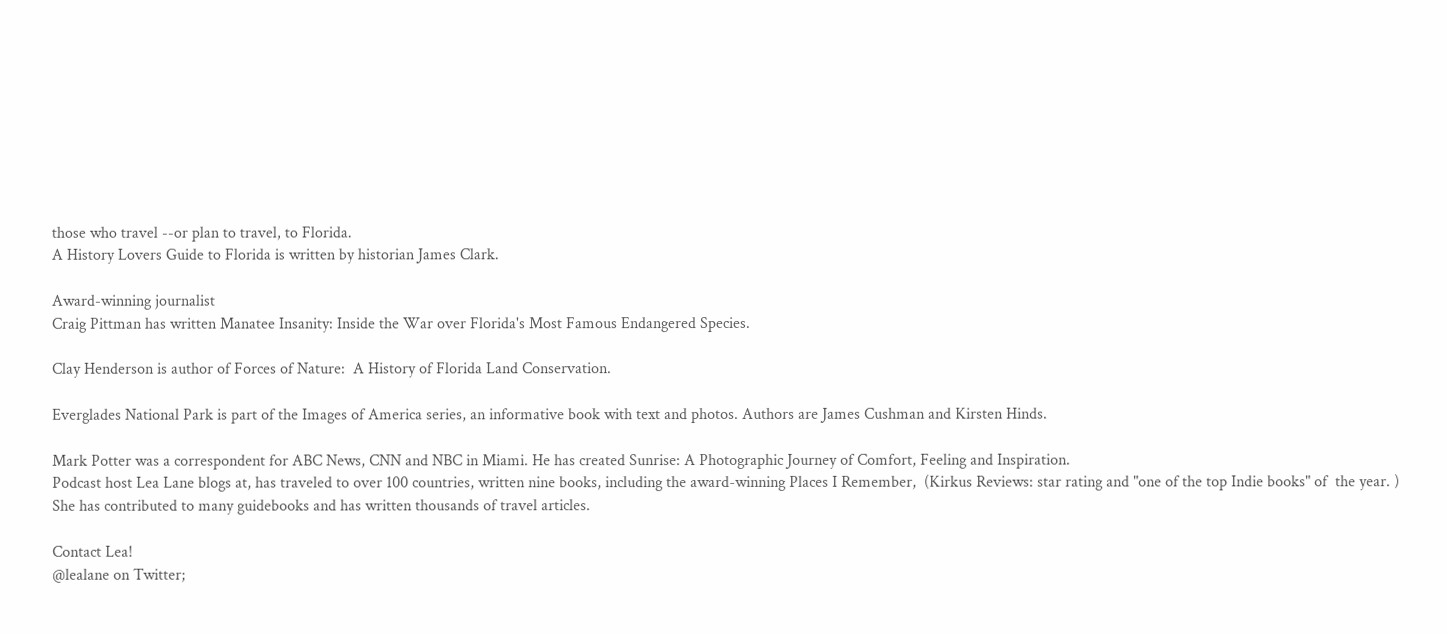those who travel --or plan to travel, to Florida.
A History Lovers Guide to Florida is written by historian James Clark.

Award-winning journalist
Craig Pittman has written Manatee Insanity: Inside the War over Florida's Most Famous Endangered Species.

Clay Henderson is author of Forces of Nature:  A History of Florida Land Conservation.

Everglades National Park is part of the Images of America series, an informative book with text and photos. Authors are James Cushman and Kirsten Hinds.

Mark Potter was a correspondent for ABC News, CNN and NBC in Miami. He has created Sunrise: A Photographic Journey of Comfort, Feeling and Inspiration.
Podcast host Lea Lane blogs at, has traveled to over 100 countries, written nine books, including the award-winning Places I Remember,  (Kirkus Reviews: star rating and "one of the top Indie books" of  the year. ) She has contributed to many guidebooks and has written thousands of travel articles.

Contact Lea!
@lealane on Twitter;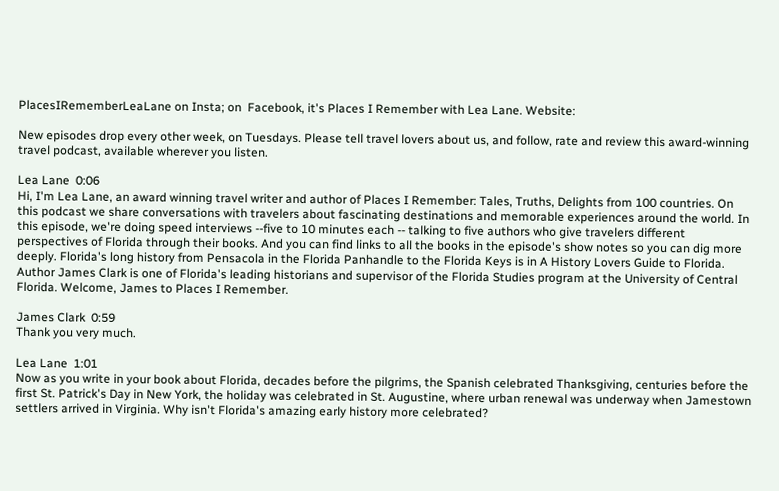PlacesIRememberLeaLane on Insta; on  Facebook, it's Places I Remember with Lea Lane. Website:

New episodes drop every other week, on Tuesdays. Please tell travel lovers about us, and follow, rate and review this award-winning travel podcast, available wherever you listen.

Lea Lane  0:06
Hi, I'm Lea Lane, an award winning travel writer and author of Places I Remember: Tales, Truths, Delights from 100 countries. On this podcast we share conversations with travelers about fascinating destinations and memorable experiences around the world. In this episode, we're doing speed interviews --five to 10 minutes each -- talking to five authors who give travelers different perspectives of Florida through their books. And you can find links to all the books in the episode's show notes so you can dig more deeply. Florida's long history from Pensacola in the Florida Panhandle to the Florida Keys is in A History Lovers Guide to Florida. Author James Clark is one of Florida's leading historians and supervisor of the Florida Studies program at the University of Central Florida. Welcome, James to Places I Remember.

James Clark  0:59
Thank you very much.

Lea Lane  1:01
Now as you write in your book about Florida, decades before the pilgrims, the Spanish celebrated Thanksgiving, centuries before the first St. Patrick's Day in New York, the holiday was celebrated in St. Augustine, where urban renewal was underway when Jamestown settlers arrived in Virginia. Why isn't Florida's amazing early history more celebrated?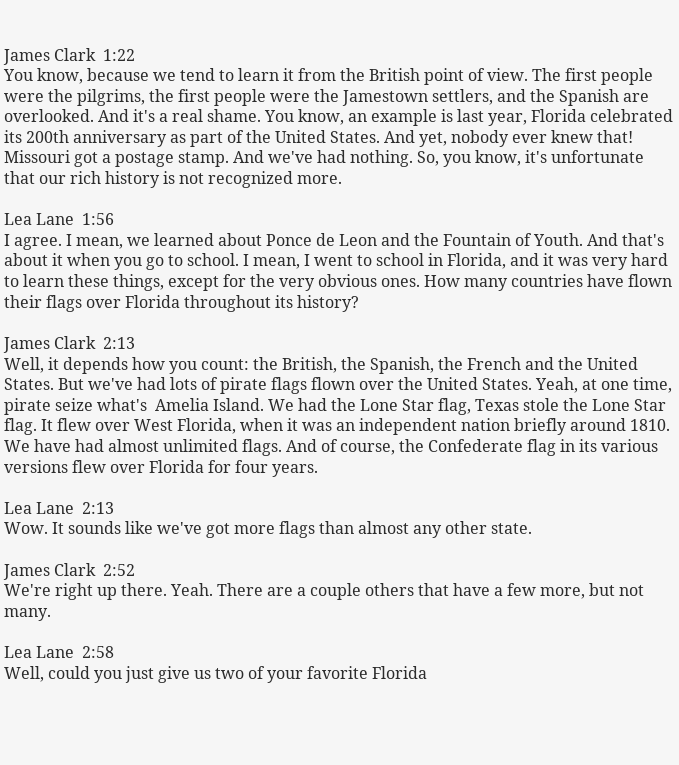James Clark  1:22
You know, because we tend to learn it from the British point of view. The first people were the pilgrims, the first people were the Jamestown settlers, and the Spanish are overlooked. And it's a real shame. You know, an example is last year, Florida celebrated its 200th anniversary as part of the United States. And yet, nobody ever knew that! Missouri got a postage stamp. And we've had nothing. So, you know, it's unfortunate that our rich history is not recognized more.

Lea Lane  1:56
I agree. I mean, we learned about Ponce de Leon and the Fountain of Youth. And that's about it when you go to school. I mean, I went to school in Florida, and it was very hard to learn these things, except for the very obvious ones. How many countries have flown their flags over Florida throughout its history?

James Clark  2:13
Well, it depends how you count: the British, the Spanish, the French and the United States. But we've had lots of pirate flags flown over the United States. Yeah, at one time, pirate seize what's  Amelia Island. We had the Lone Star flag, Texas stole the Lone Star flag. It flew over West Florida, when it was an independent nation briefly around 1810. We have had almost unlimited flags. And of course, the Confederate flag in its various versions flew over Florida for four years.

Lea Lane  2:13
Wow. It sounds like we've got more flags than almost any other state.

James Clark  2:52
We're right up there. Yeah. There are a couple others that have a few more, but not many.

Lea Lane  2:58
Well, could you just give us two of your favorite Florida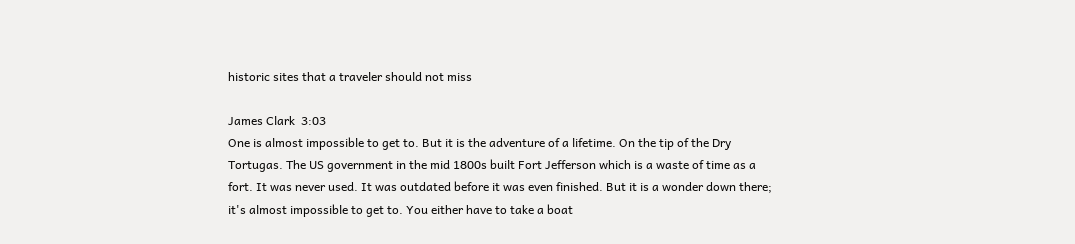historic sites that a traveler should not miss

James Clark  3:03
One is almost impossible to get to. But it is the adventure of a lifetime. On the tip of the Dry Tortugas. The US government in the mid 1800s built Fort Jefferson which is a waste of time as a fort. It was never used. It was outdated before it was even finished. But it is a wonder down there; it's almost impossible to get to. You either have to take a boat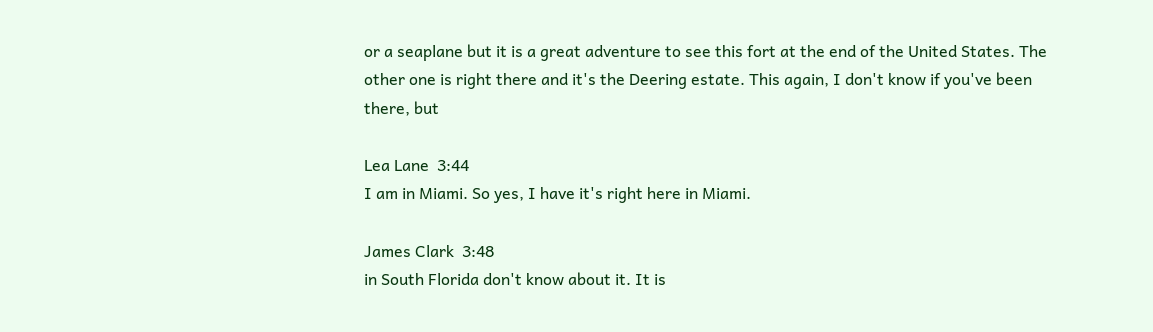or a seaplane but it is a great adventure to see this fort at the end of the United States. The other one is right there and it's the Deering estate. This again, I don't know if you've been there, but

Lea Lane  3:44
I am in Miami. So yes, I have it's right here in Miami.

James Clark  3:48
in South Florida don't know about it. It is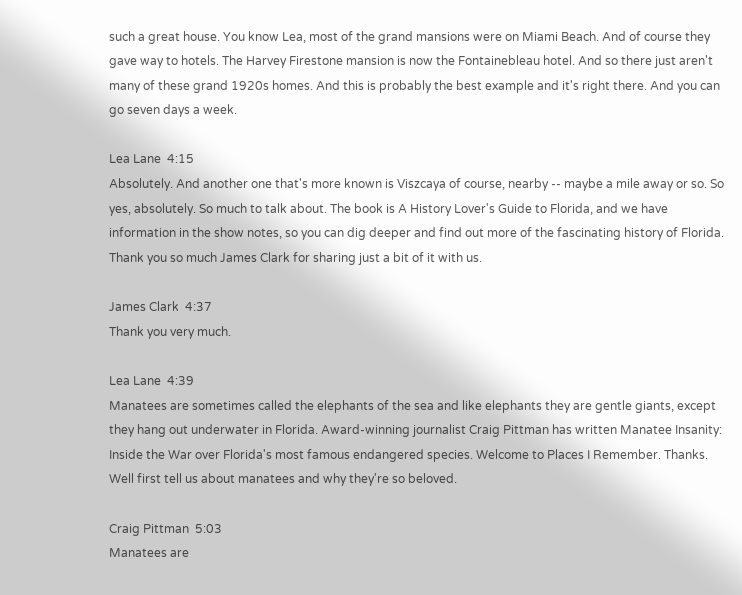such a great house. You know Lea, most of the grand mansions were on Miami Beach. And of course they gave way to hotels. The Harvey Firestone mansion is now the Fontainebleau hotel. And so there just aren't many of these grand 1920s homes. And this is probably the best example and it's right there. And you can go seven days a week.

Lea Lane  4:15
Absolutely. And another one that's more known is Viszcaya of course, nearby -- maybe a mile away or so. So yes, absolutely. So much to talk about. The book is A History Lover's Guide to Florida, and we have information in the show notes, so you can dig deeper and find out more of the fascinating history of Florida. Thank you so much James Clark for sharing just a bit of it with us.

James Clark  4:37
Thank you very much.

Lea Lane  4:39
Manatees are sometimes called the elephants of the sea and like elephants they are gentle giants, except they hang out underwater in Florida. Award-winning journalist Craig Pittman has written Manatee Insanity: Inside the War over Florida's most famous endangered species. Welcome to Places I Remember. Thanks. Well first tell us about manatees and why they're so beloved.

Craig Pittman  5:03
Manatees are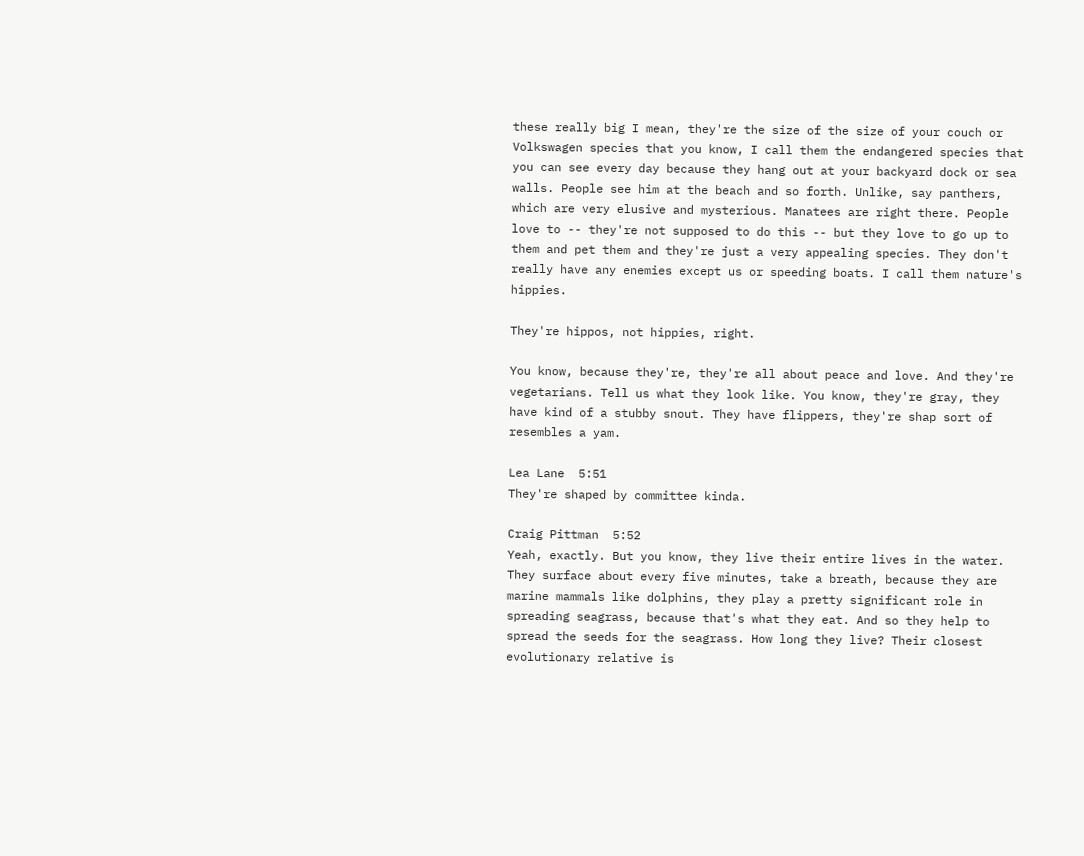these really big I mean, they're the size of the size of your couch or Volkswagen species that you know, I call them the endangered species that you can see every day because they hang out at your backyard dock or sea walls. People see him at the beach and so forth. Unlike, say panthers, which are very elusive and mysterious. Manatees are right there. People love to -- they're not supposed to do this -- but they love to go up to them and pet them and they're just a very appealing species. They don't really have any enemies except us or speeding boats. I call them nature's hippies.

They're hippos, not hippies, right.

You know, because they're, they're all about peace and love. And they're vegetarians. Tell us what they look like. You know, they're gray, they have kind of a stubby snout. They have flippers, they're shap sort of resembles a yam.

Lea Lane  5:51
They're shaped by committee kinda.

Craig Pittman  5:52
Yeah, exactly. But you know, they live their entire lives in the water. They surface about every five minutes, take a breath, because they are marine mammals like dolphins, they play a pretty significant role in spreading seagrass, because that's what they eat. And so they help to spread the seeds for the seagrass. How long they live? Their closest evolutionary relative is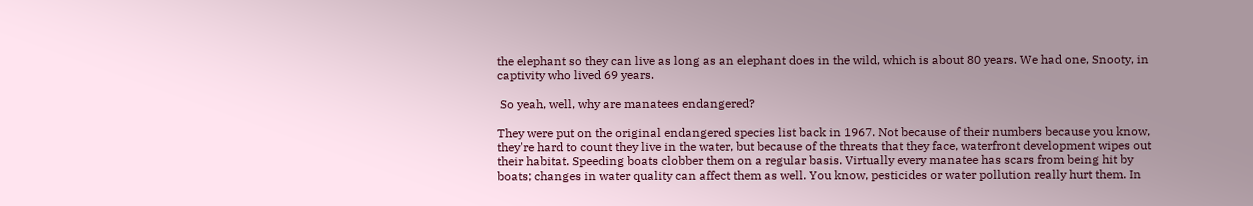the elephant so they can live as long as an elephant does in the wild, which is about 80 years. We had one, Snooty, in captivity who lived 69 years.

 So yeah, well, why are manatees endangered?

They were put on the original endangered species list back in 1967. Not because of their numbers because you know, they're hard to count they live in the water, but because of the threats that they face, waterfront development wipes out their habitat. Speeding boats clobber them on a regular basis. Virtually every manatee has scars from being hit by boats; changes in water quality can affect them as well. You know, pesticides or water pollution really hurt them. In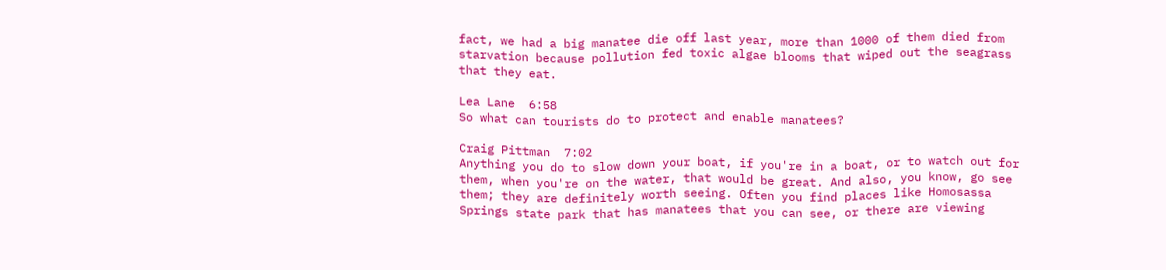fact, we had a big manatee die off last year, more than 1000 of them died from starvation because pollution fed toxic algae blooms that wiped out the seagrass that they eat.

Lea Lane  6:58
So what can tourists do to protect and enable manatees?

Craig Pittman  7:02
Anything you do to slow down your boat, if you're in a boat, or to watch out for them, when you're on the water, that would be great. And also, you know, go see them; they are definitely worth seeing. Often you find places like Homosassa Springs state park that has manatees that you can see, or there are viewing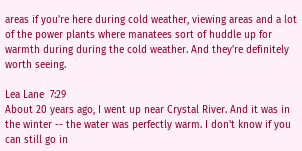areas if you're here during cold weather, viewing areas and a lot of the power plants where manatees sort of huddle up for warmth during during the cold weather. And they're definitely worth seeing.

Lea Lane  7:29
About 20 years ago, I went up near Crystal River. And it was in the winter -- the water was perfectly warm. I don't know if you can still go in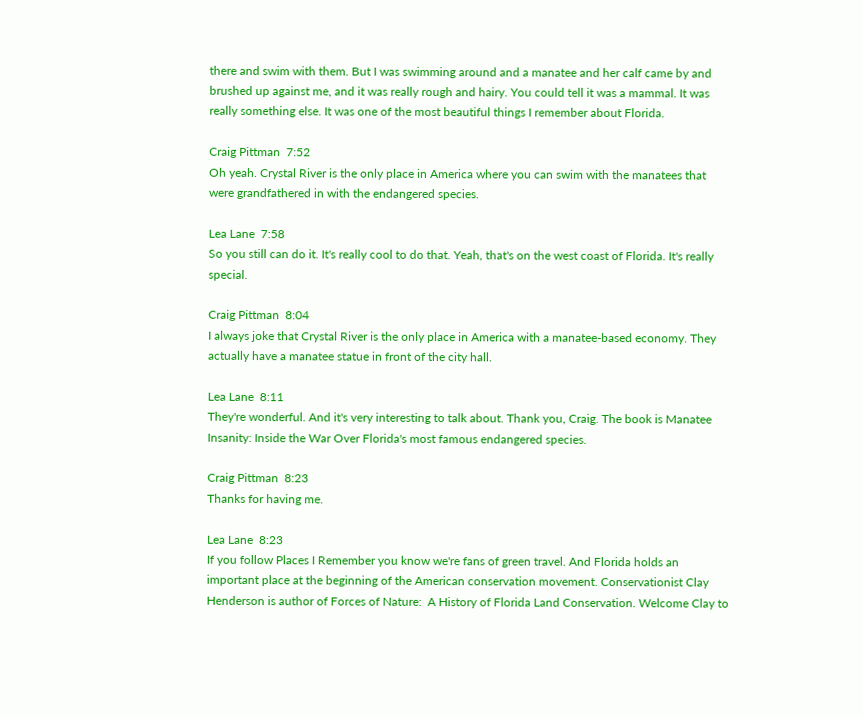there and swim with them. But I was swimming around and a manatee and her calf came by and brushed up against me, and it was really rough and hairy. You could tell it was a mammal. It was really something else. It was one of the most beautiful things I remember about Florida.

Craig Pittman  7:52
Oh yeah. Crystal River is the only place in America where you can swim with the manatees that were grandfathered in with the endangered species.

Lea Lane  7:58
So you still can do it. It's really cool to do that. Yeah, that's on the west coast of Florida. It's really special.

Craig Pittman  8:04
I always joke that Crystal River is the only place in America with a manatee-based economy. They actually have a manatee statue in front of the city hall.

Lea Lane  8:11
They're wonderful. And it's very interesting to talk about. Thank you, Craig. The book is Manatee Insanity: Inside the War Over Florida's most famous endangered species.

Craig Pittman  8:23
Thanks for having me.

Lea Lane  8:23
If you follow Places I Remember you know we're fans of green travel. And Florida holds an important place at the beginning of the American conservation movement. Conservationist Clay Henderson is author of Forces of Nature:  A History of Florida Land Conservation. Welcome Clay to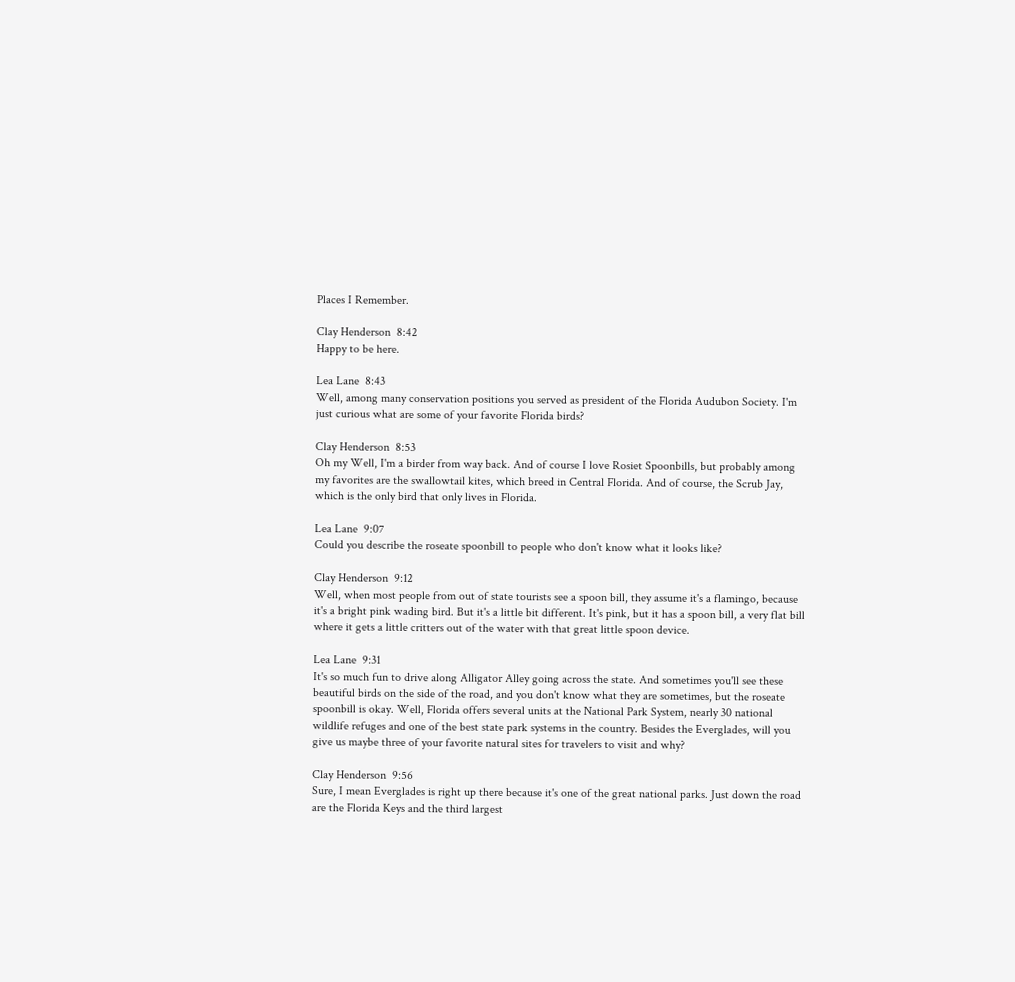Places I Remember.

Clay Henderson  8:42
Happy to be here.

Lea Lane  8:43
Well, among many conservation positions you served as president of the Florida Audubon Society. I'm just curious what are some of your favorite Florida birds?

Clay Henderson  8:53
Oh my Well, I'm a birder from way back. And of course I love Rosiet Spoonbills, but probably among my favorites are the swallowtail kites, which breed in Central Florida. And of course, the Scrub Jay, which is the only bird that only lives in Florida.

Lea Lane  9:07
Could you describe the roseate spoonbill to people who don't know what it looks like?

Clay Henderson  9:12
Well, when most people from out of state tourists see a spoon bill, they assume it's a flamingo, because it's a bright pink wading bird. But it's a little bit different. It's pink, but it has a spoon bill, a very flat bill where it gets a little critters out of the water with that great little spoon device.

Lea Lane  9:31
It's so much fun to drive along Alligator Alley going across the state. And sometimes you'll see these beautiful birds on the side of the road, and you don't know what they are sometimes, but the roseate spoonbill is okay. Well, Florida offers several units at the National Park System, nearly 30 national wildlife refuges and one of the best state park systems in the country. Besides the Everglades, will you give us maybe three of your favorite natural sites for travelers to visit and why?

Clay Henderson  9:56
Sure, I mean Everglades is right up there because it's one of the great national parks. Just down the road are the Florida Keys and the third largest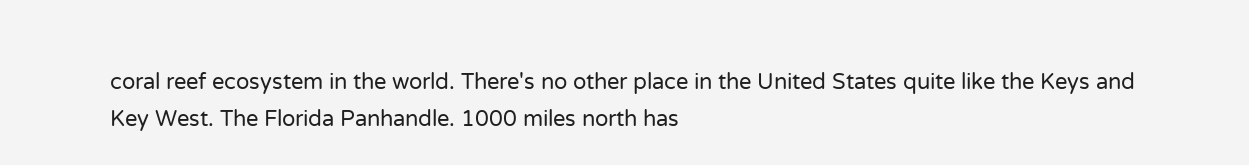coral reef ecosystem in the world. There's no other place in the United States quite like the Keys and Key West. The Florida Panhandle. 1000 miles north has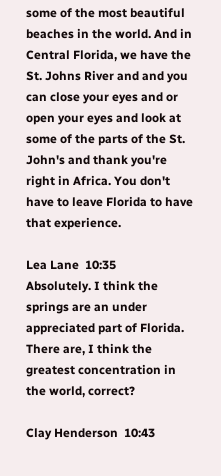some of the most beautiful beaches in the world. And in Central Florida, we have the St. Johns River and and you can close your eyes and or open your eyes and look at some of the parts of the St. John's and thank you're right in Africa. You don't have to leave Florida to have that experience.

Lea Lane  10:35
Absolutely. I think the springs are an under appreciated part of Florida. There are, I think the greatest concentration in the world, correct?

Clay Henderson  10:43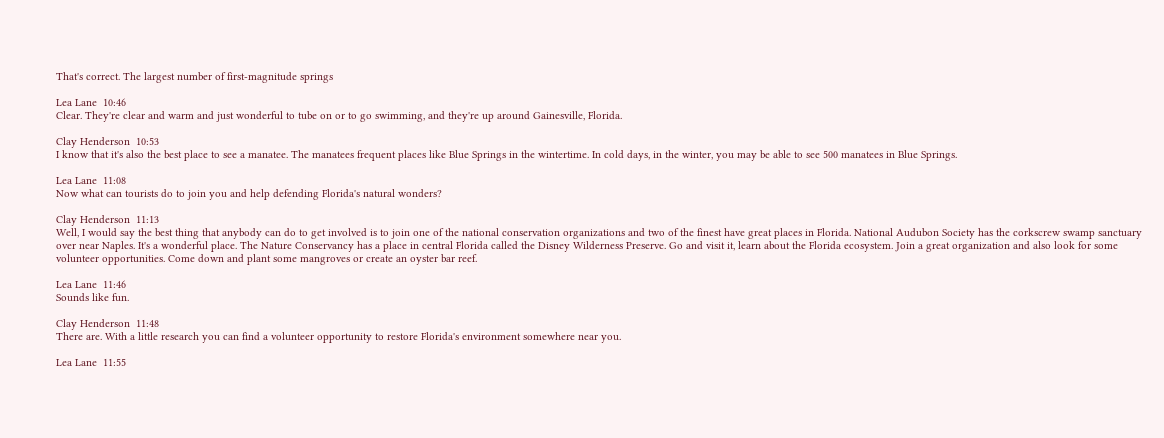That's correct. The largest number of first-magnitude springs

Lea Lane  10:46
Clear. They're clear and warm and just wonderful to tube on or to go swimming, and they're up around Gainesville, Florida.

Clay Henderson  10:53
I know that it's also the best place to see a manatee. The manatees frequent places like Blue Springs in the wintertime. In cold days, in the winter, you may be able to see 500 manatees in Blue Springs.

Lea Lane  11:08
Now what can tourists do to join you and help defending Florida's natural wonders?

Clay Henderson  11:13
Well, I would say the best thing that anybody can do to get involved is to join one of the national conservation organizations and two of the finest have great places in Florida. National Audubon Society has the corkscrew swamp sanctuary over near Naples. It's a wonderful place. The Nature Conservancy has a place in central Florida called the Disney Wilderness Preserve. Go and visit it, learn about the Florida ecosystem. Join a great organization and also look for some volunteer opportunities. Come down and plant some mangroves or create an oyster bar reef.

Lea Lane  11:46
Sounds like fun.

Clay Henderson  11:48
There are. With a little research you can find a volunteer opportunity to restore Florida's environment somewhere near you.

Lea Lane  11:55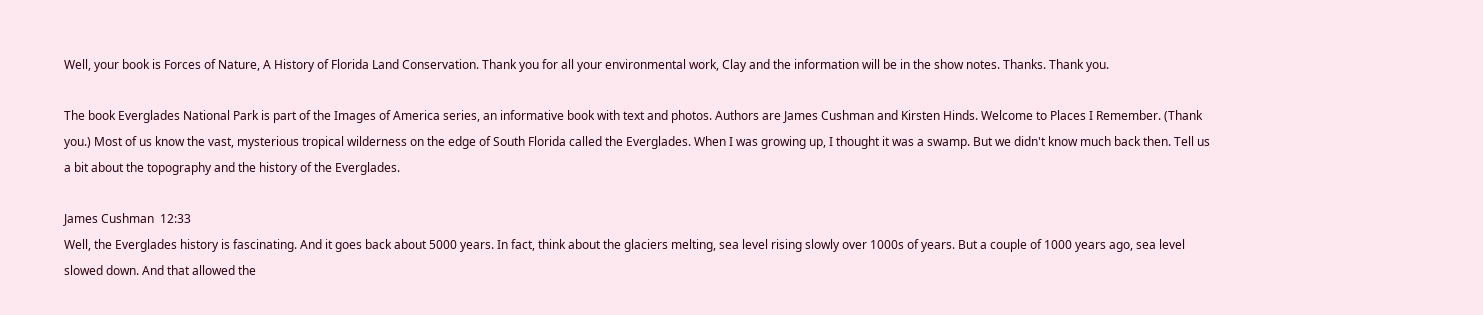Well, your book is Forces of Nature, A History of Florida Land Conservation. Thank you for all your environmental work, Clay and the information will be in the show notes. Thanks. Thank you.

The book Everglades National Park is part of the Images of America series, an informative book with text and photos. Authors are James Cushman and Kirsten Hinds. Welcome to Places I Remember. (Thank you.) Most of us know the vast, mysterious tropical wilderness on the edge of South Florida called the Everglades. When I was growing up, I thought it was a swamp. But we didn't know much back then. Tell us a bit about the topography and the history of the Everglades.

James Cushman  12:33
Well, the Everglades history is fascinating. And it goes back about 5000 years. In fact, think about the glaciers melting, sea level rising slowly over 1000s of years. But a couple of 1000 years ago, sea level slowed down. And that allowed the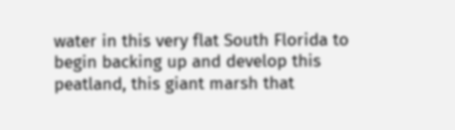water in this very flat South Florida to begin backing up and develop this peatland, this giant marsh that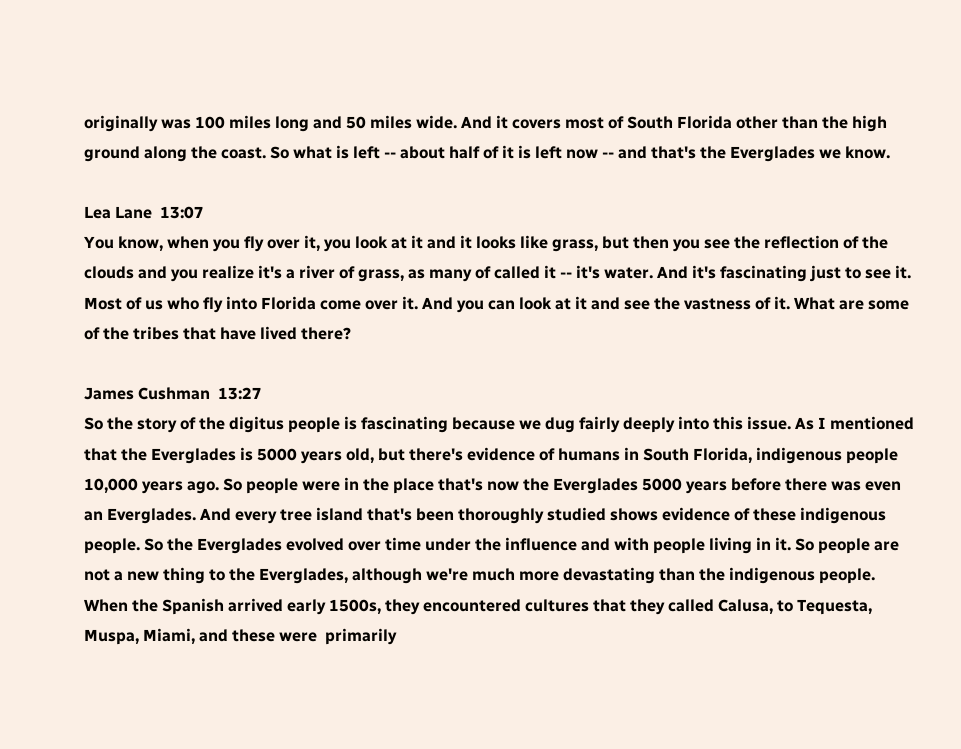originally was 100 miles long and 50 miles wide. And it covers most of South Florida other than the high ground along the coast. So what is left -- about half of it is left now -- and that's the Everglades we know.

Lea Lane  13:07
You know, when you fly over it, you look at it and it looks like grass, but then you see the reflection of the clouds and you realize it's a river of grass, as many of called it -- it's water. And it's fascinating just to see it. Most of us who fly into Florida come over it. And you can look at it and see the vastness of it. What are some of the tribes that have lived there?

James Cushman  13:27
So the story of the digitus people is fascinating because we dug fairly deeply into this issue. As I mentioned that the Everglades is 5000 years old, but there's evidence of humans in South Florida, indigenous people 10,000 years ago. So people were in the place that's now the Everglades 5000 years before there was even an Everglades. And every tree island that's been thoroughly studied shows evidence of these indigenous people. So the Everglades evolved over time under the influence and with people living in it. So people are not a new thing to the Everglades, although we're much more devastating than the indigenous people. When the Spanish arrived early 1500s, they encountered cultures that they called Calusa, to Tequesta, Muspa, Miami, and these were  primarily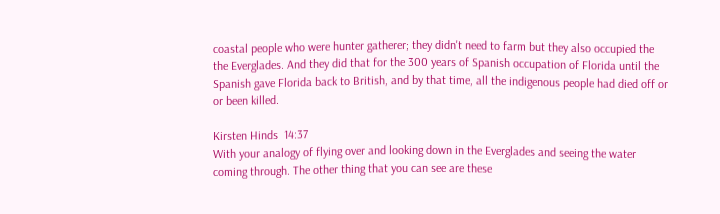coastal people who were hunter gatherer; they didn't need to farm but they also occupied the the Everglades. And they did that for the 300 years of Spanish occupation of Florida until the Spanish gave Florida back to British, and by that time, all the indigenous people had died off or or been killed.

Kirsten Hinds  14:37
With your analogy of flying over and looking down in the Everglades and seeing the water coming through. The other thing that you can see are these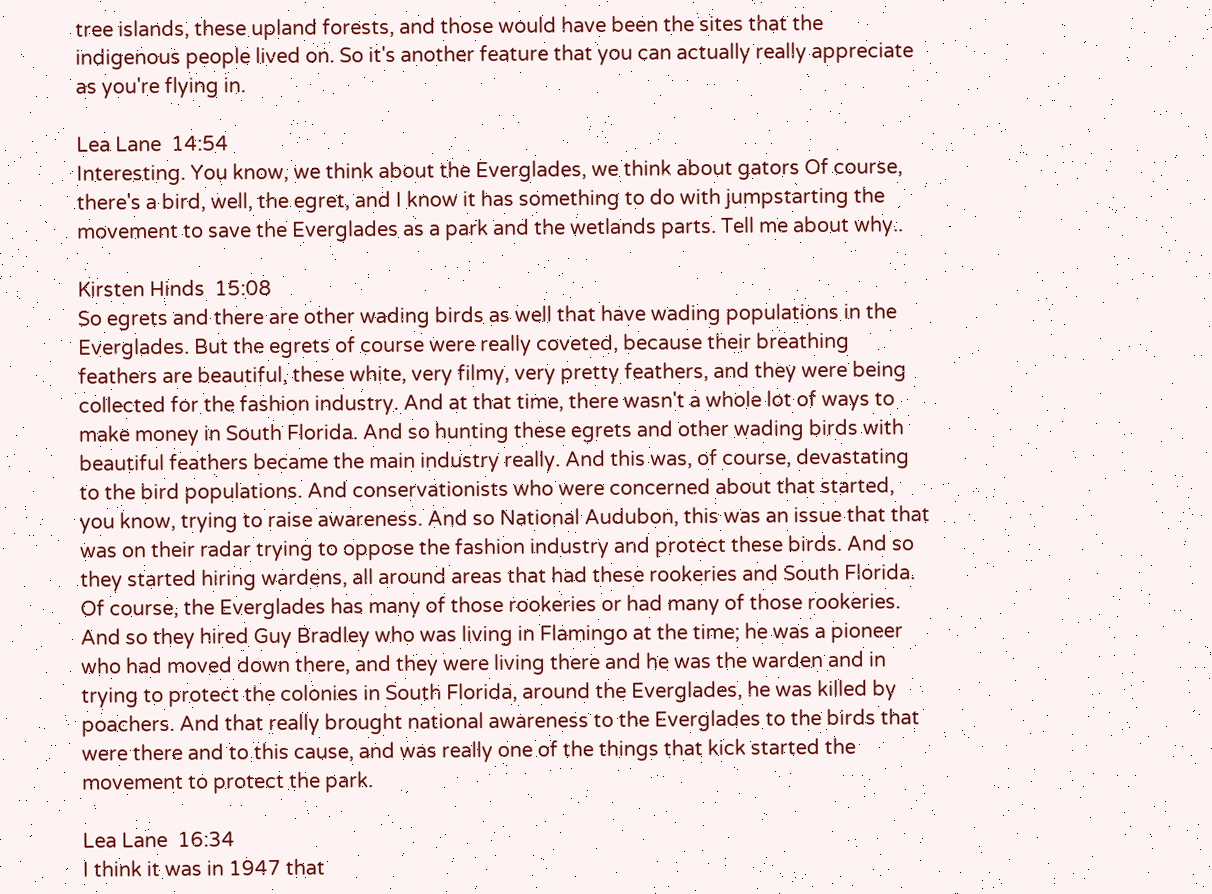tree islands, these upland forests, and those would have been the sites that the indigenous people lived on. So it's another feature that you can actually really appreciate as you're flying in.

Lea Lane  14:54
Interesting. You know, we think about the Everglades, we think about gators Of course, there's a bird, well, the egret, and I know it has something to do with jumpstarting the movement to save the Everglades as a park and the wetlands parts. Tell me about why..

Kirsten Hinds  15:08
So egrets and there are other wading birds as well that have wading populations in the Everglades. But the egrets of course were really coveted, because their breathing feathers are beautiful, these white, very filmy, very pretty feathers, and they were being collected for the fashion industry. And at that time, there wasn't a whole lot of ways to make money in South Florida. And so hunting these egrets and other wading birds with beautiful feathers became the main industry really. And this was, of course, devastating to the bird populations. And conservationists who were concerned about that started, you know, trying to raise awareness. And so National Audubon, this was an issue that that was on their radar trying to oppose the fashion industry and protect these birds. And so they started hiring wardens, all around areas that had these rookeries and South Florida. Of course, the Everglades has many of those rookeries or had many of those rookeries. And so they hired Guy Bradley who was living in Flamingo at the time; he was a pioneer who had moved down there, and they were living there and he was the warden and in trying to protect the colonies in South Florida, around the Everglades, he was killed by poachers. And that really brought national awareness to the Everglades to the birds that were there and to this cause, and was really one of the things that kick started the movement to protect the park.

Lea Lane  16:34
I think it was in 1947 that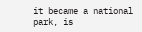it became a national park, is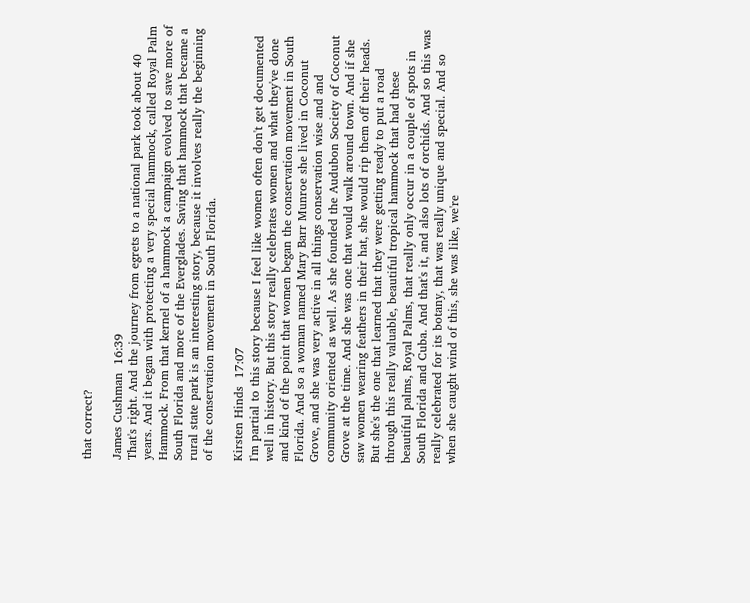that correct?

James Cushman  16:39
That's right. And the journey from egrets to a national park took about 40 years. And it began with protecting a very special hammock, called Royal Palm Hammock. From that kernel of a hammock a campaign evolved to save more of South Florida and more of the Everglades. Saving that hammock that became a rural state park is an interesting story, because it involves really the beginning of the conservation movement in South Florida.

Kirsten Hinds  17:07
I'm partial to this story because I feel like women often don't get documented well in history. But this story really celebrates women and what they've done and kind of the point that women began the conservation movement in South Florida. And so a woman named Mary Barr Munroe she lived in Coconut Grove, and she was very active in all things conservation wise and and community oriented as well. As she founded the Audubon Society of Coconut Grove at the time. And she was one that would walk around town. And if she saw women wearing feathers in their hat, she would rip them off their heads. But she's the one that learned that they were getting ready to put a road through this really valuable, beautiful tropical hammock that had these beautiful palms, Royal Palms, that really only occur in a couple of spots in South Florida and Cuba. And that's it, and also lots of orchids. And so this was really celebrated for its botany, that was really unique and special. And so when she caught wind of this, she was like, we're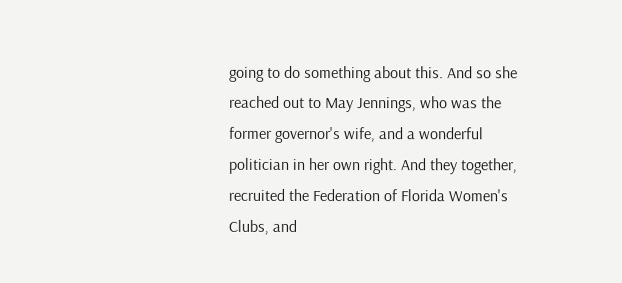going to do something about this. And so she reached out to May Jennings, who was the former governor's wife, and a wonderful politician in her own right. And they together, recruited the Federation of Florida Women's Clubs, and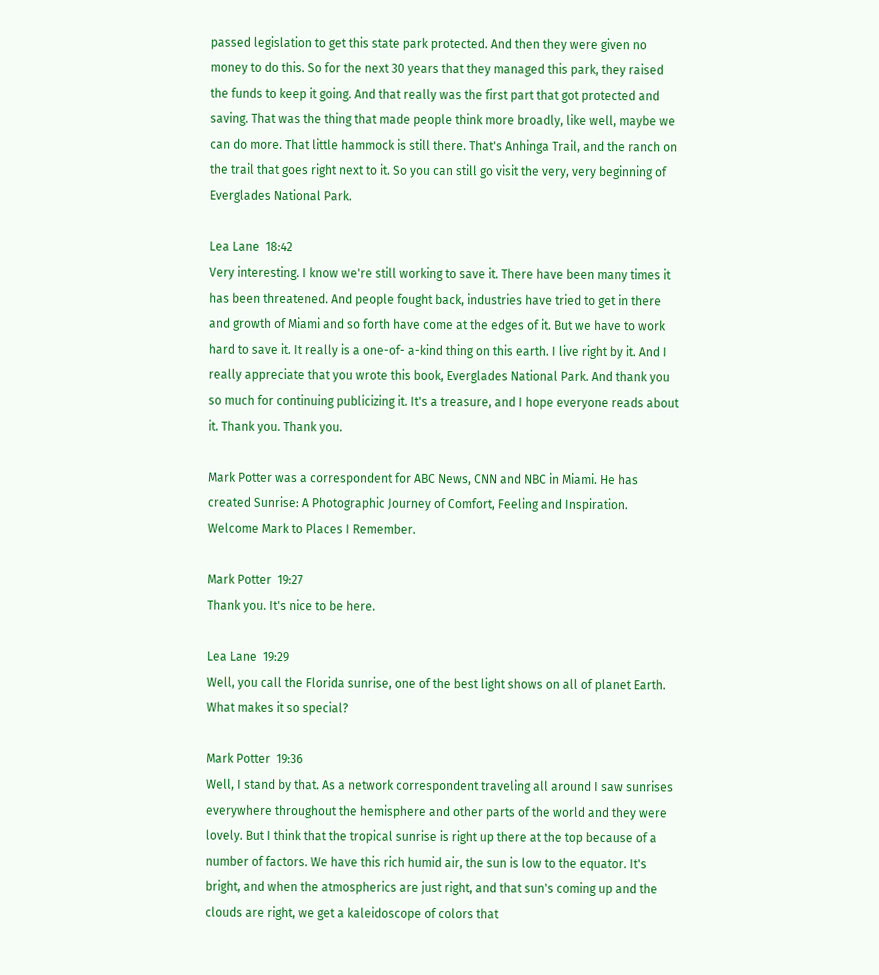passed legislation to get this state park protected. And then they were given no money to do this. So for the next 30 years that they managed this park, they raised the funds to keep it going. And that really was the first part that got protected and saving. That was the thing that made people think more broadly, like well, maybe we can do more. That little hammock is still there. That's Anhinga Trail, and the ranch on the trail that goes right next to it. So you can still go visit the very, very beginning of Everglades National Park.

Lea Lane  18:42
Very interesting. I know we're still working to save it. There have been many times it has been threatened. And people fought back, industries have tried to get in there and growth of Miami and so forth have come at the edges of it. But we have to work hard to save it. It really is a one-of- a-kind thing on this earth. I live right by it. And I really appreciate that you wrote this book, Everglades National Park. And thank you so much for continuing publicizing it. It's a treasure, and I hope everyone reads about it. Thank you. Thank you.

Mark Potter was a correspondent for ABC News, CNN and NBC in Miami. He has created Sunrise: A Photographic Journey of Comfort, Feeling and Inspiration. Welcome Mark to Places I Remember.

Mark Potter  19:27
Thank you. It's nice to be here.

Lea Lane  19:29
Well, you call the Florida sunrise, one of the best light shows on all of planet Earth. What makes it so special?

Mark Potter  19:36
Well, I stand by that. As a network correspondent traveling all around I saw sunrises everywhere throughout the hemisphere and other parts of the world and they were lovely. But I think that the tropical sunrise is right up there at the top because of a number of factors. We have this rich humid air, the sun is low to the equator. It's bright, and when the atmospherics are just right, and that sun's coming up and the clouds are right, we get a kaleidoscope of colors that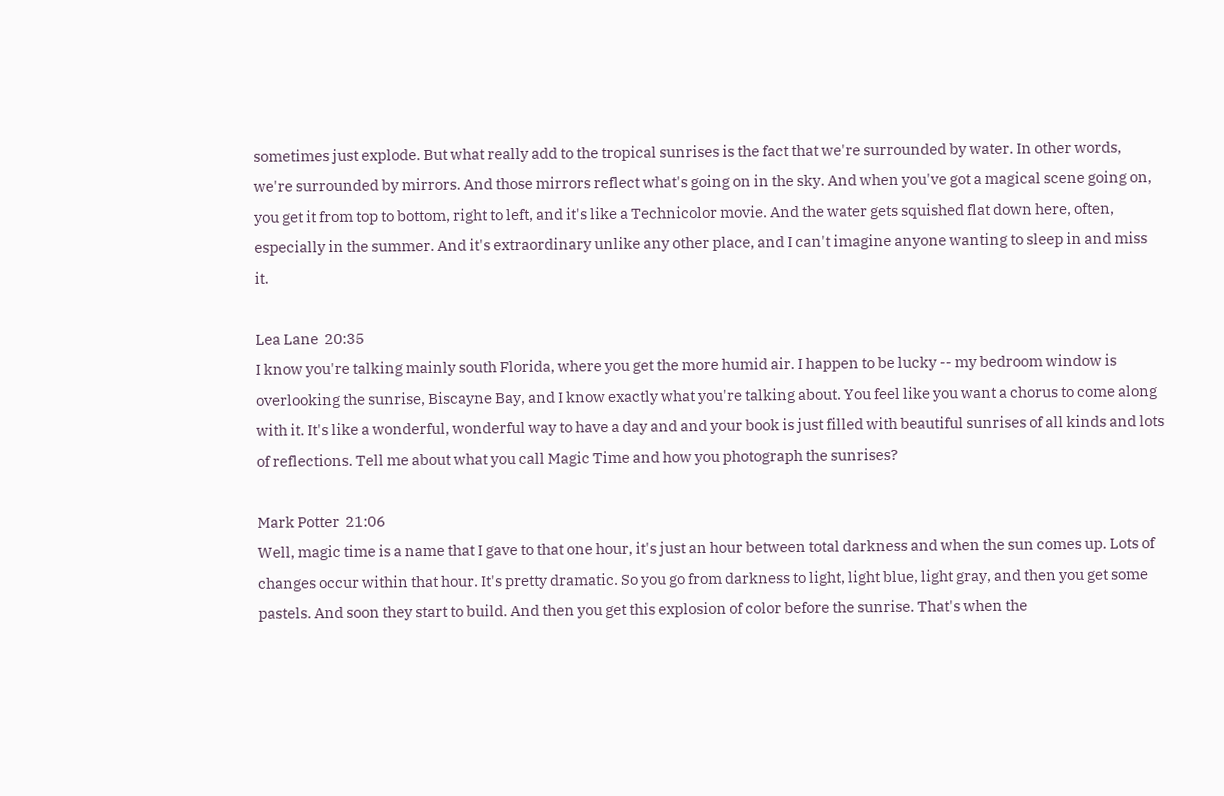sometimes just explode. But what really add to the tropical sunrises is the fact that we're surrounded by water. In other words, we're surrounded by mirrors. And those mirrors reflect what's going on in the sky. And when you've got a magical scene going on, you get it from top to bottom, right to left, and it's like a Technicolor movie. And the water gets squished flat down here, often, especially in the summer. And it's extraordinary unlike any other place, and I can't imagine anyone wanting to sleep in and miss it.

Lea Lane  20:35
I know you're talking mainly south Florida, where you get the more humid air. I happen to be lucky -- my bedroom window is overlooking the sunrise, Biscayne Bay, and I know exactly what you're talking about. You feel like you want a chorus to come along with it. It's like a wonderful, wonderful way to have a day and and your book is just filled with beautiful sunrises of all kinds and lots of reflections. Tell me about what you call Magic Time and how you photograph the sunrises?

Mark Potter  21:06
Well, magic time is a name that I gave to that one hour, it's just an hour between total darkness and when the sun comes up. Lots of changes occur within that hour. It's pretty dramatic. So you go from darkness to light, light blue, light gray, and then you get some pastels. And soon they start to build. And then you get this explosion of color before the sunrise. That's when the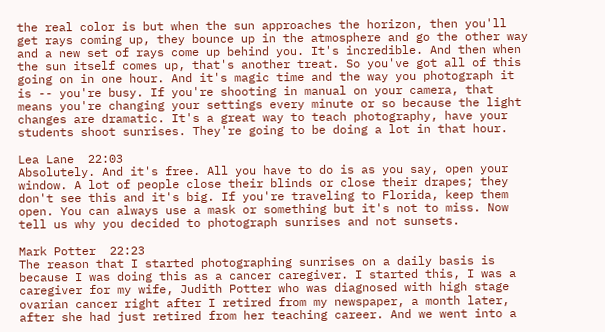the real color is but when the sun approaches the horizon, then you'll get rays coming up, they bounce up in the atmosphere and go the other way and a new set of rays come up behind you. It's incredible. And then when the sun itself comes up, that's another treat. So you've got all of this going on in one hour. And it's magic time and the way you photograph it is -- you're busy. If you're shooting in manual on your camera, that means you're changing your settings every minute or so because the light changes are dramatic. It's a great way to teach photography, have your students shoot sunrises. They're going to be doing a lot in that hour.

Lea Lane  22:03
Absolutely. And it's free. All you have to do is as you say, open your window. A lot of people close their blinds or close their drapes; they don't see this and it's big. If you're traveling to Florida, keep them open. You can always use a mask or something but it's not to miss. Now tell us why you decided to photograph sunrises and not sunsets.

Mark Potter  22:23
The reason that I started photographing sunrises on a daily basis is because I was doing this as a cancer caregiver. I started this, I was a caregiver for my wife, Judith Potter who was diagnosed with high stage ovarian cancer right after I retired from my newspaper, a month later, after she had just retired from her teaching career. And we went into a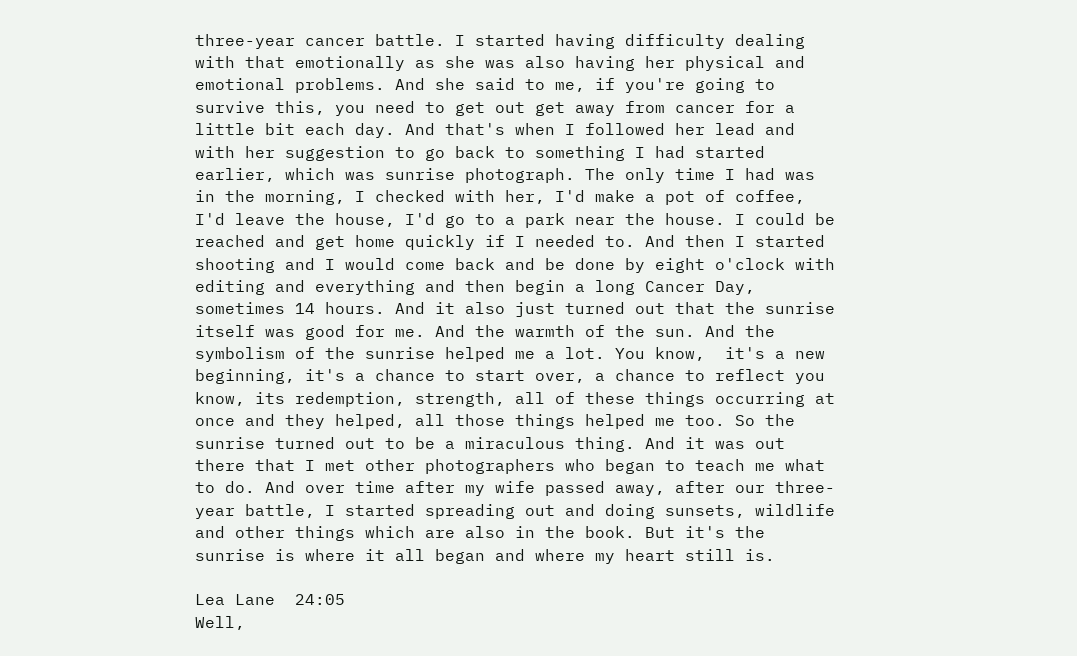three-year cancer battle. I started having difficulty dealing with that emotionally as she was also having her physical and emotional problems. And she said to me, if you're going to survive this, you need to get out get away from cancer for a little bit each day. And that's when I followed her lead and with her suggestion to go back to something I had started earlier, which was sunrise photograph. The only time I had was in the morning, I checked with her, I'd make a pot of coffee, I'd leave the house, I'd go to a park near the house. I could be reached and get home quickly if I needed to. And then I started shooting and I would come back and be done by eight o'clock with editing and everything and then begin a long Cancer Day, sometimes 14 hours. And it also just turned out that the sunrise itself was good for me. And the warmth of the sun. And the symbolism of the sunrise helped me a lot. You know,  it's a new beginning, it's a chance to start over, a chance to reflect you know, its redemption, strength, all of these things occurring at once and they helped, all those things helped me too. So the sunrise turned out to be a miraculous thing. And it was out there that I met other photographers who began to teach me what to do. And over time after my wife passed away, after our three-year battle, I started spreading out and doing sunsets, wildlife and other things which are also in the book. But it's the sunrise is where it all began and where my heart still is.

Lea Lane  24:05
Well,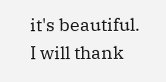it's beautiful. I will thank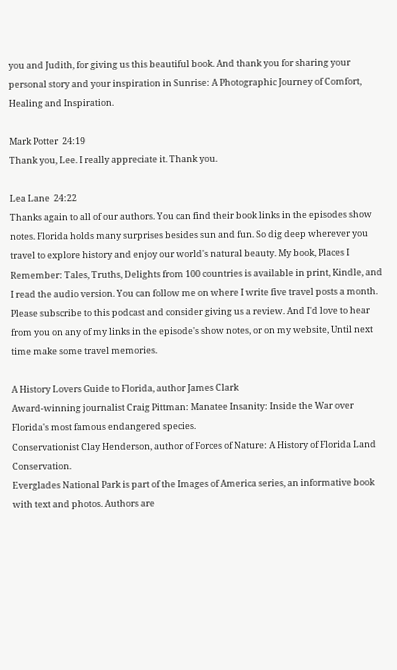you and Judith, for giving us this beautiful book. And thank you for sharing your personal story and your inspiration in Sunrise: A Photographic Journey of Comfort, Healing and Inspiration.

Mark Potter  24:19
Thank you, Lee. I really appreciate it. Thank you.

Lea Lane  24:22
Thanks again to all of our authors. You can find their book links in the episodes show notes. Florida holds many surprises besides sun and fun. So dig deep wherever you travel to explore history and enjoy our world's natural beauty. My book, Places I Remember: Tales, Truths, Delights from 100 countries is available in print, Kindle, and I read the audio version. You can follow me on where I write five travel posts a month. Please subscribe to this podcast and consider giving us a review. And I'd love to hear from you on any of my links in the episode's show notes, or on my website, Until next time make some travel memories.

A History Lovers Guide to Florida, author James Clark
Award-winning journalist Craig Pittman: Manatee Insanity: Inside the War over Florida's most famous endangered species.
Conservationist Clay Henderson, author of Forces of Nature: A History of Florida Land Conservation.
Everglades National Park is part of the Images of America series, an informative book with text and photos. Authors are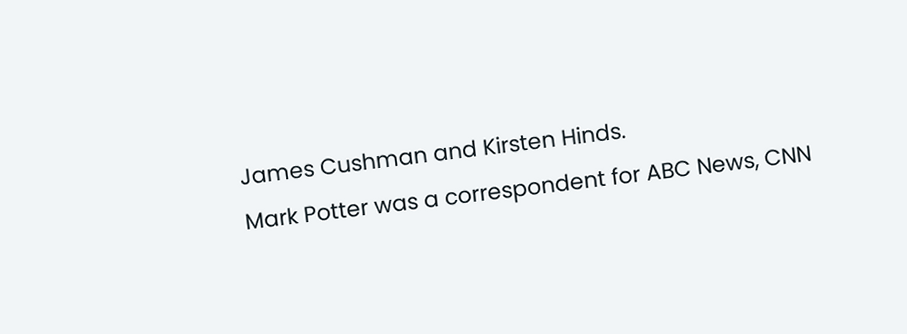James Cushman and Kirsten Hinds.
Mark Potter was a correspondent for ABC News, CNN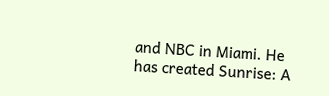and NBC in Miami. He has created Sunrise: A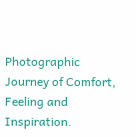Photographic Journey of Comfort, Feeling and Inspiration.